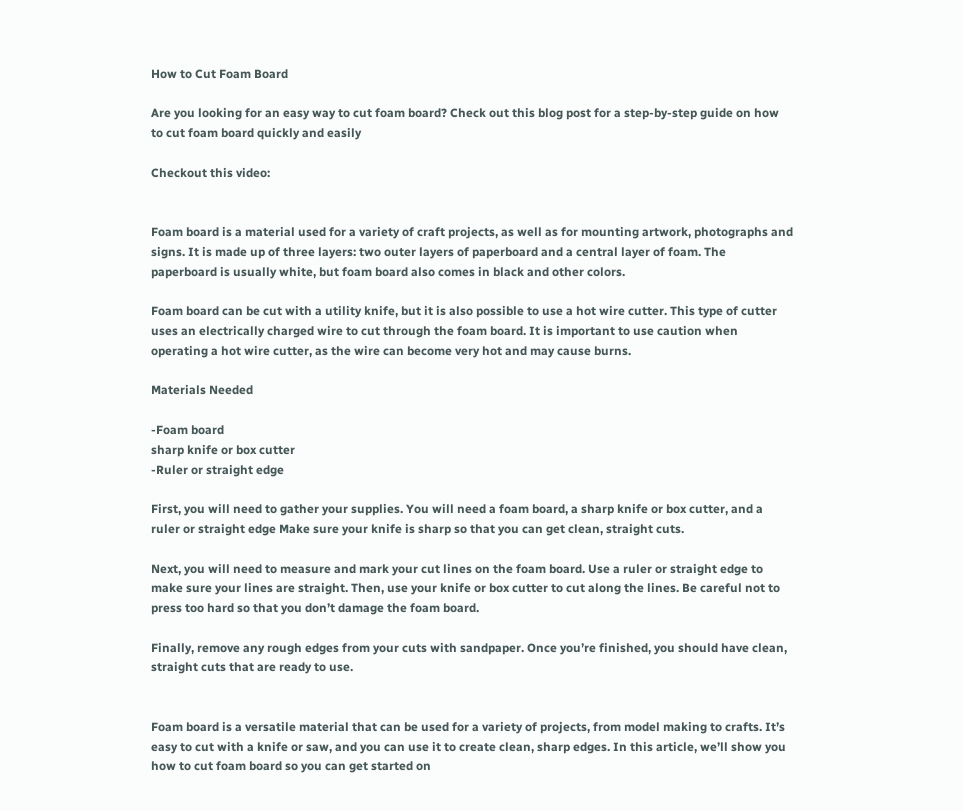How to Cut Foam Board

Are you looking for an easy way to cut foam board? Check out this blog post for a step-by-step guide on how to cut foam board quickly and easily

Checkout this video:


Foam board is a material used for a variety of craft projects, as well as for mounting artwork, photographs and signs. It is made up of three layers: two outer layers of paperboard and a central layer of foam. The paperboard is usually white, but foam board also comes in black and other colors.

Foam board can be cut with a utility knife, but it is also possible to use a hot wire cutter. This type of cutter uses an electrically charged wire to cut through the foam board. It is important to use caution when operating a hot wire cutter, as the wire can become very hot and may cause burns.

Materials Needed

-Foam board
sharp knife or box cutter
-Ruler or straight edge

First, you will need to gather your supplies. You will need a foam board, a sharp knife or box cutter, and a ruler or straight edge Make sure your knife is sharp so that you can get clean, straight cuts.

Next, you will need to measure and mark your cut lines on the foam board. Use a ruler or straight edge to make sure your lines are straight. Then, use your knife or box cutter to cut along the lines. Be careful not to press too hard so that you don’t damage the foam board.

Finally, remove any rough edges from your cuts with sandpaper. Once you’re finished, you should have clean, straight cuts that are ready to use.


Foam board is a versatile material that can be used for a variety of projects, from model making to crafts. It’s easy to cut with a knife or saw, and you can use it to create clean, sharp edges. In this article, we’ll show you how to cut foam board so you can get started on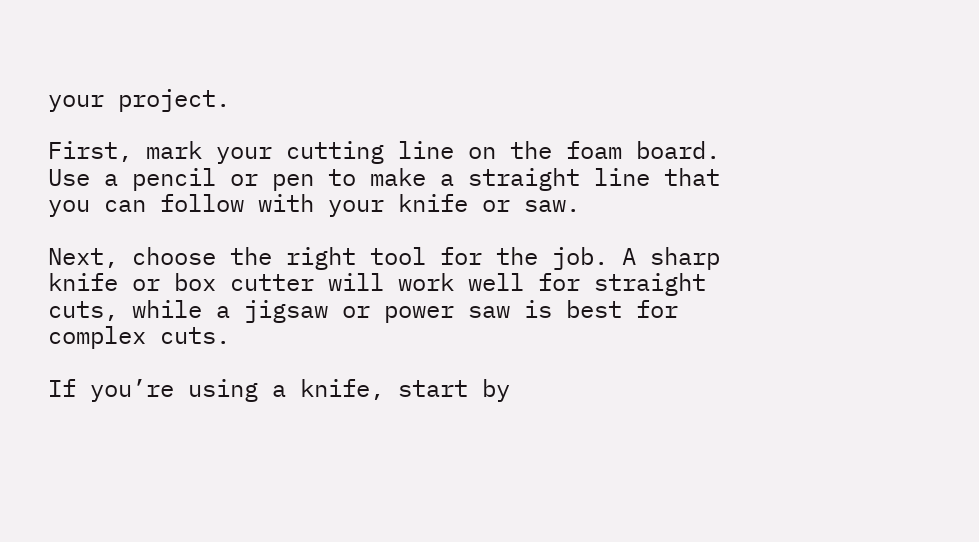your project.

First, mark your cutting line on the foam board. Use a pencil or pen to make a straight line that you can follow with your knife or saw.

Next, choose the right tool for the job. A sharp knife or box cutter will work well for straight cuts, while a jigsaw or power saw is best for complex cuts.

If you’re using a knife, start by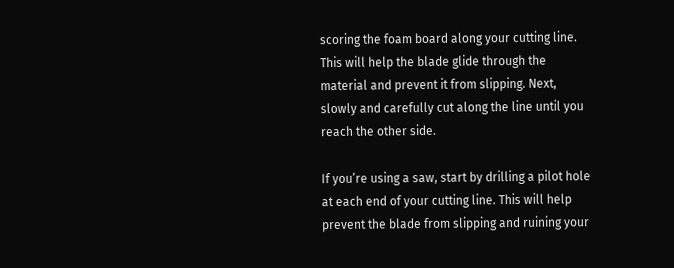scoring the foam board along your cutting line. This will help the blade glide through the material and prevent it from slipping. Next, slowly and carefully cut along the line until you reach the other side.

If you’re using a saw, start by drilling a pilot hole at each end of your cutting line. This will help prevent the blade from slipping and ruining your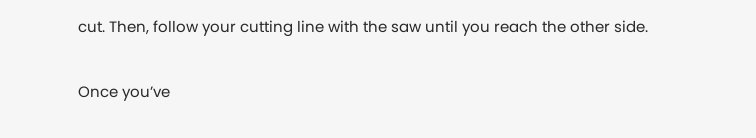cut. Then, follow your cutting line with the saw until you reach the other side.

Once you’ve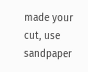made your cut, use sandpaper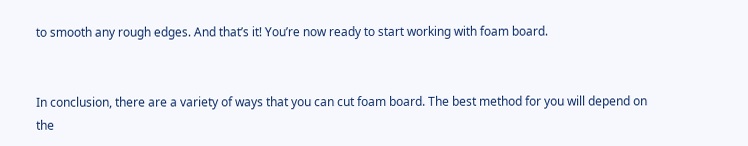to smooth any rough edges. And that’s it! You’re now ready to start working with foam board.


In conclusion, there are a variety of ways that you can cut foam board. The best method for you will depend on the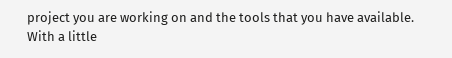project you are working on and the tools that you have available. With a little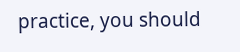practice, you should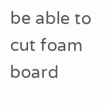be able to cut foam board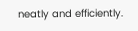neatly and efficiently.